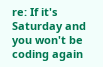re: If it's Saturday and you won't be coding again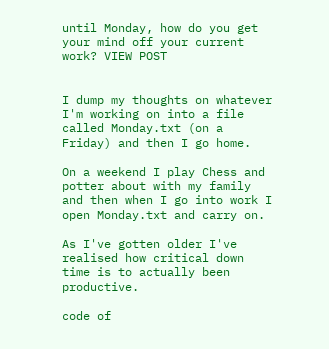until Monday, how do you get your mind off your current work? VIEW POST


I dump my thoughts on whatever I'm working on into a file called Monday.txt (on a Friday) and then I go home.

On a weekend I play Chess and potter about with my family and then when I go into work I open Monday.txt and carry on.

As I've gotten older I've realised how critical down time is to actually been productive.

code of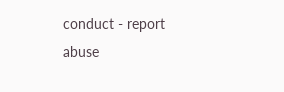conduct - report abuse